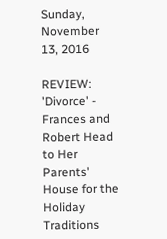Sunday, November 13, 2016

REVIEW: 'Divorce' - Frances and Robert Head to Her Parents' House for the Holiday Traditions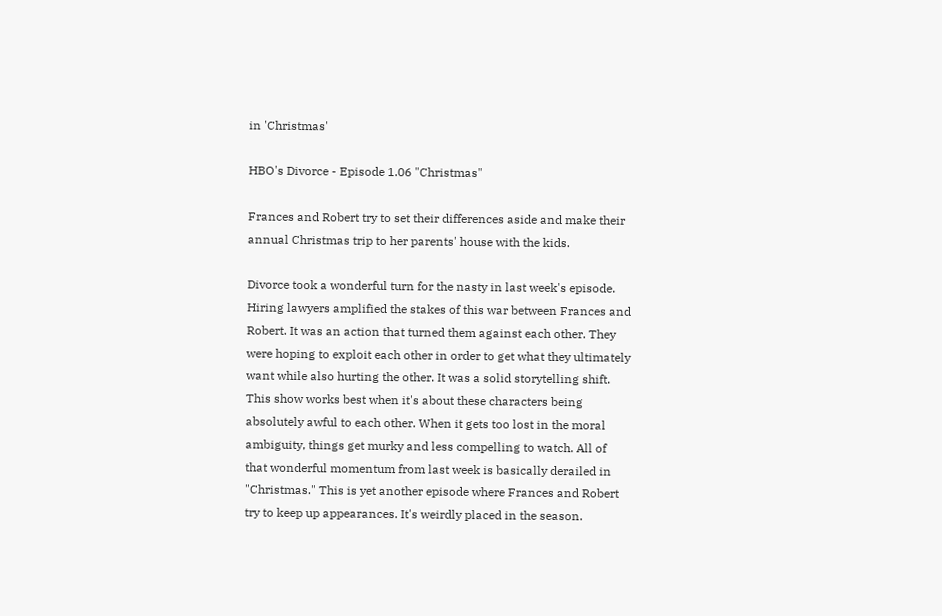in 'Christmas'

HBO's Divorce - Episode 1.06 "Christmas"

Frances and Robert try to set their differences aside and make their annual Christmas trip to her parents' house with the kids.

Divorce took a wonderful turn for the nasty in last week's episode. Hiring lawyers amplified the stakes of this war between Frances and Robert. It was an action that turned them against each other. They were hoping to exploit each other in order to get what they ultimately want while also hurting the other. It was a solid storytelling shift. This show works best when it's about these characters being absolutely awful to each other. When it gets too lost in the moral ambiguity, things get murky and less compelling to watch. All of that wonderful momentum from last week is basically derailed in "Christmas." This is yet another episode where Frances and Robert try to keep up appearances. It's weirdly placed in the season.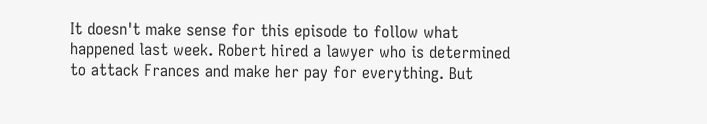It doesn't make sense for this episode to follow what happened last week. Robert hired a lawyer who is determined to attack Frances and make her pay for everything. But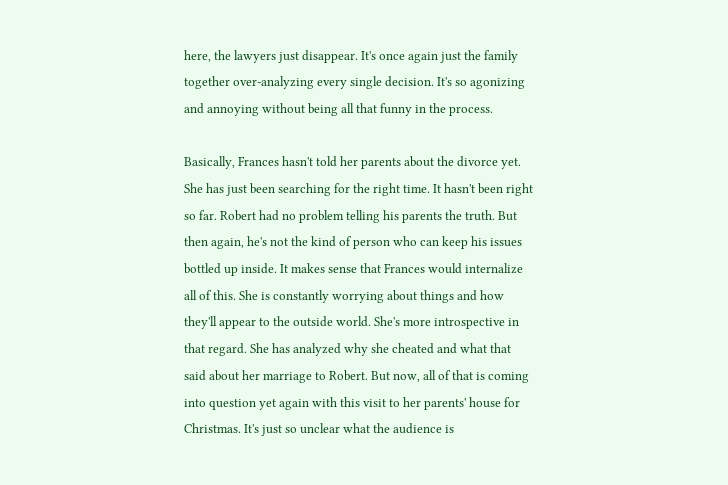here, the lawyers just disappear. It's once again just the family together over-analyzing every single decision. It's so agonizing and annoying without being all that funny in the process.

Basically, Frances hasn't told her parents about the divorce yet. She has just been searching for the right time. It hasn't been right so far. Robert had no problem telling his parents the truth. But then again, he's not the kind of person who can keep his issues bottled up inside. It makes sense that Frances would internalize all of this. She is constantly worrying about things and how they'll appear to the outside world. She's more introspective in that regard. She has analyzed why she cheated and what that said about her marriage to Robert. But now, all of that is coming into question yet again with this visit to her parents' house for Christmas. It's just so unclear what the audience is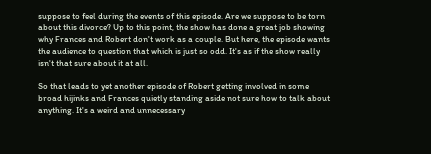suppose to feel during the events of this episode. Are we suppose to be torn about this divorce? Up to this point, the show has done a great job showing why Frances and Robert don't work as a couple. But here, the episode wants the audience to question that which is just so odd. It's as if the show really isn't that sure about it at all.

So that leads to yet another episode of Robert getting involved in some broad hijinks and Frances quietly standing aside not sure how to talk about anything. It's a weird and unnecessary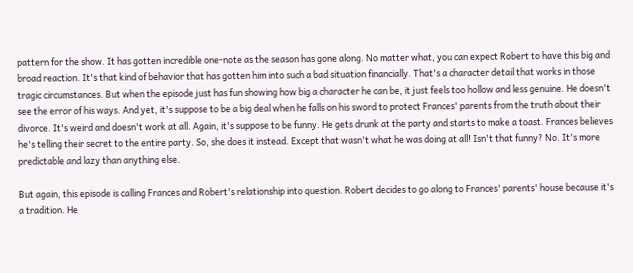pattern for the show. It has gotten incredible one-note as the season has gone along. No matter what, you can expect Robert to have this big and broad reaction. It's that kind of behavior that has gotten him into such a bad situation financially. That's a character detail that works in those tragic circumstances. But when the episode just has fun showing how big a character he can be, it just feels too hollow and less genuine. He doesn't see the error of his ways. And yet, it's suppose to be a big deal when he falls on his sword to protect Frances' parents from the truth about their divorce. It's weird and doesn't work at all. Again, it's suppose to be funny. He gets drunk at the party and starts to make a toast. Frances believes he's telling their secret to the entire party. So, she does it instead. Except that wasn't what he was doing at all! Isn't that funny? No. It's more predictable and lazy than anything else.

But again, this episode is calling Frances and Robert's relationship into question. Robert decides to go along to Frances' parents' house because it's a tradition. He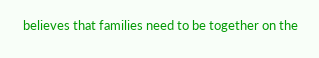believes that families need to be together on the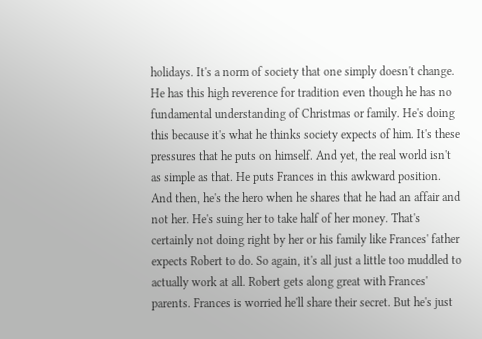holidays. It's a norm of society that one simply doesn't change. He has this high reverence for tradition even though he has no fundamental understanding of Christmas or family. He's doing this because it's what he thinks society expects of him. It's these pressures that he puts on himself. And yet, the real world isn't as simple as that. He puts Frances in this awkward position. And then, he's the hero when he shares that he had an affair and not her. He's suing her to take half of her money. That's certainly not doing right by her or his family like Frances' father expects Robert to do. So again, it's all just a little too muddled to actually work at all. Robert gets along great with Frances' parents. Frances is worried he'll share their secret. But he's just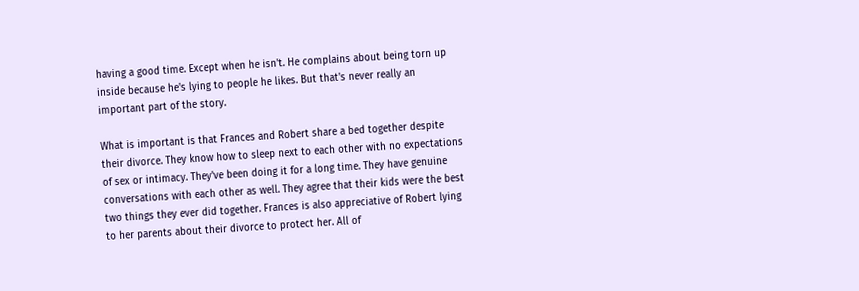having a good time. Except when he isn't. He complains about being torn up inside because he's lying to people he likes. But that's never really an important part of the story.

What is important is that Frances and Robert share a bed together despite their divorce. They know how to sleep next to each other with no expectations of sex or intimacy. They've been doing it for a long time. They have genuine conversations with each other as well. They agree that their kids were the best two things they ever did together. Frances is also appreciative of Robert lying to her parents about their divorce to protect her. All of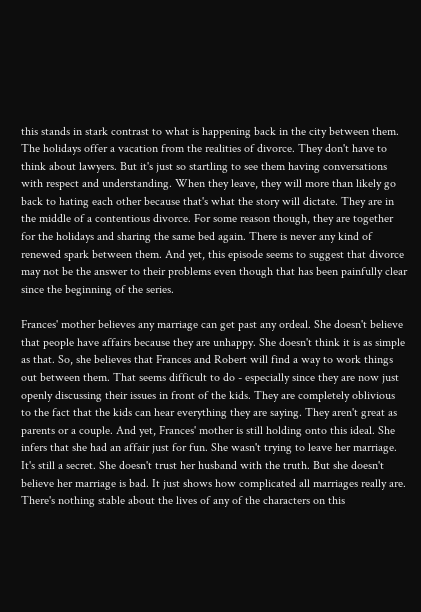this stands in stark contrast to what is happening back in the city between them. The holidays offer a vacation from the realities of divorce. They don't have to think about lawyers. But it's just so startling to see them having conversations with respect and understanding. When they leave, they will more than likely go back to hating each other because that's what the story will dictate. They are in the middle of a contentious divorce. For some reason though, they are together for the holidays and sharing the same bed again. There is never any kind of renewed spark between them. And yet, this episode seems to suggest that divorce may not be the answer to their problems even though that has been painfully clear since the beginning of the series.

Frances' mother believes any marriage can get past any ordeal. She doesn't believe that people have affairs because they are unhappy. She doesn't think it is as simple as that. So, she believes that Frances and Robert will find a way to work things out between them. That seems difficult to do - especially since they are now just openly discussing their issues in front of the kids. They are completely oblivious to the fact that the kids can hear everything they are saying. They aren't great as parents or a couple. And yet, Frances' mother is still holding onto this ideal. She infers that she had an affair just for fun. She wasn't trying to leave her marriage. It's still a secret. She doesn't trust her husband with the truth. But she doesn't believe her marriage is bad. It just shows how complicated all marriages really are. There's nothing stable about the lives of any of the characters on this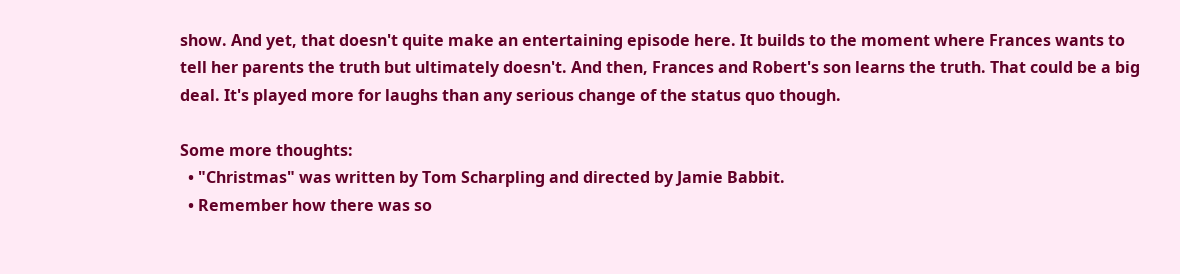show. And yet, that doesn't quite make an entertaining episode here. It builds to the moment where Frances wants to tell her parents the truth but ultimately doesn't. And then, Frances and Robert's son learns the truth. That could be a big deal. It's played more for laughs than any serious change of the status quo though.

Some more thoughts:
  • "Christmas" was written by Tom Scharpling and directed by Jamie Babbit.
  • Remember how there was so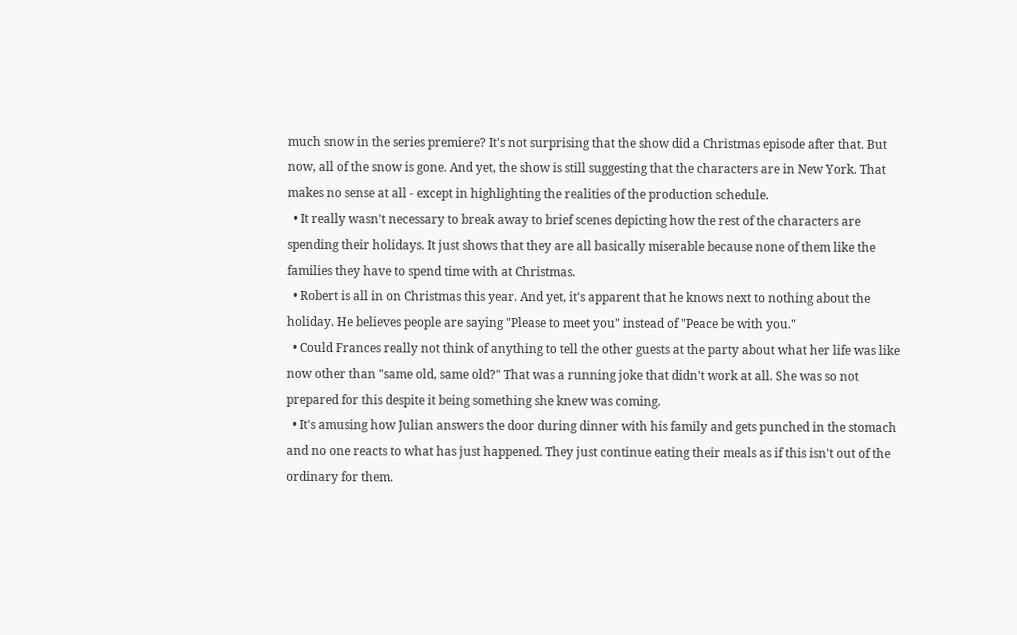much snow in the series premiere? It's not surprising that the show did a Christmas episode after that. But now, all of the snow is gone. And yet, the show is still suggesting that the characters are in New York. That makes no sense at all - except in highlighting the realities of the production schedule.
  • It really wasn't necessary to break away to brief scenes depicting how the rest of the characters are spending their holidays. It just shows that they are all basically miserable because none of them like the families they have to spend time with at Christmas.
  • Robert is all in on Christmas this year. And yet, it's apparent that he knows next to nothing about the holiday. He believes people are saying "Please to meet you" instead of "Peace be with you."
  • Could Frances really not think of anything to tell the other guests at the party about what her life was like now other than "same old, same old?" That was a running joke that didn't work at all. She was so not prepared for this despite it being something she knew was coming.
  • It's amusing how Julian answers the door during dinner with his family and gets punched in the stomach and no one reacts to what has just happened. They just continue eating their meals as if this isn't out of the ordinary for them.